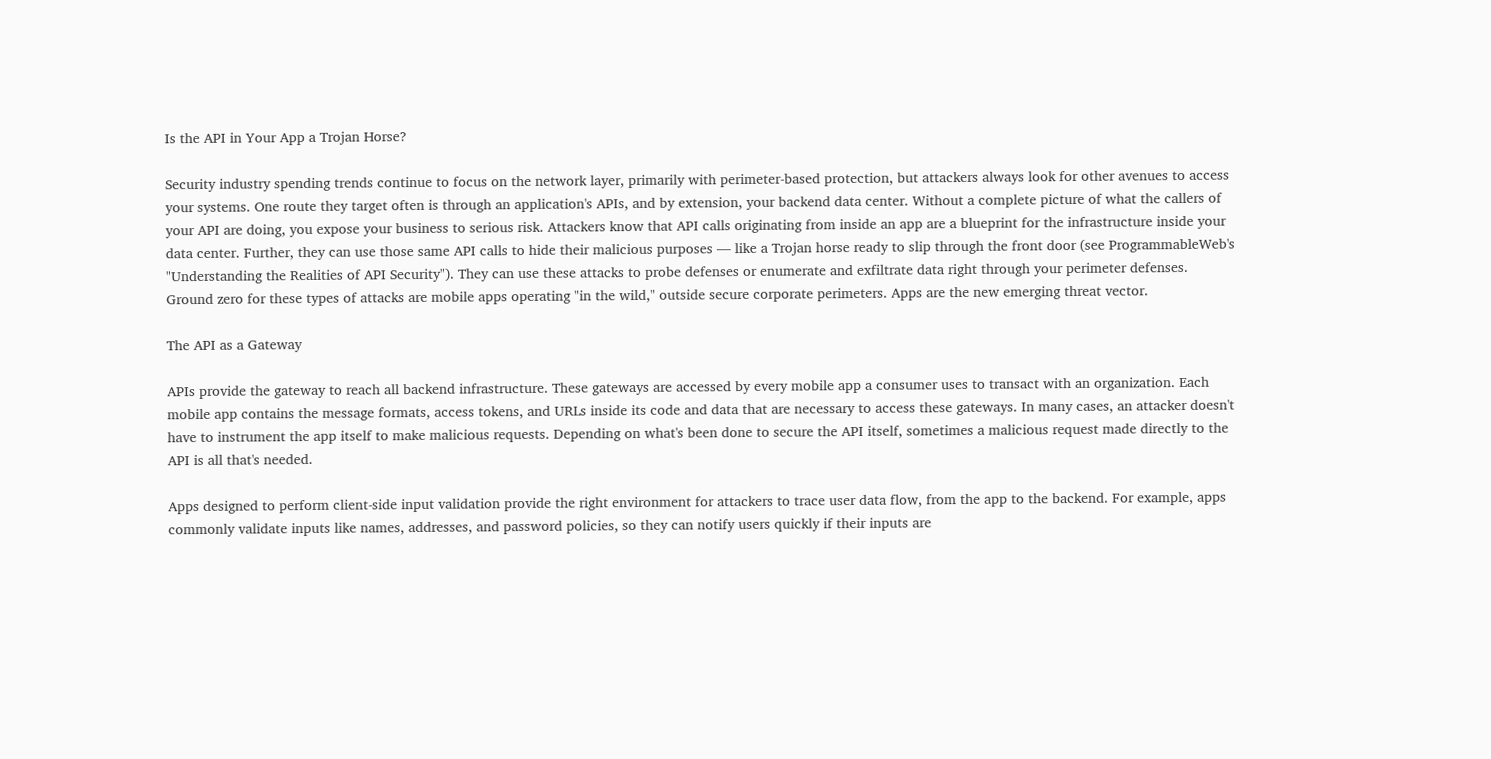Is the API in Your App a Trojan Horse?

Security industry spending trends continue to focus on the network layer, primarily with perimeter-based protection, but attackers always look for other avenues to access your systems. One route they target often is through an application's APIs, and by extension, your backend data center. Without a complete picture of what the callers of your API are doing, you expose your business to serious risk. Attackers know that API calls originating from inside an app are a blueprint for the infrastructure inside your data center. Further, they can use those same API calls to hide their malicious purposes — like a Trojan horse ready to slip through the front door (see ProgrammableWeb's "Understanding the Realities of API Security"). They can use these attacks to probe defenses or enumerate and exfiltrate data right through your perimeter defenses. Ground zero for these types of attacks are mobile apps operating "in the wild," outside secure corporate perimeters. Apps are the new emerging threat vector.

The API as a Gateway

APIs provide the gateway to reach all backend infrastructure. These gateways are accessed by every mobile app a consumer uses to transact with an organization. Each mobile app contains the message formats, access tokens, and URLs inside its code and data that are necessary to access these gateways. In many cases, an attacker doesn't have to instrument the app itself to make malicious requests. Depending on what's been done to secure the API itself, sometimes a malicious request made directly to the API is all that's needed.

Apps designed to perform client-side input validation provide the right environment for attackers to trace user data flow, from the app to the backend. For example, apps commonly validate inputs like names, addresses, and password policies, so they can notify users quickly if their inputs are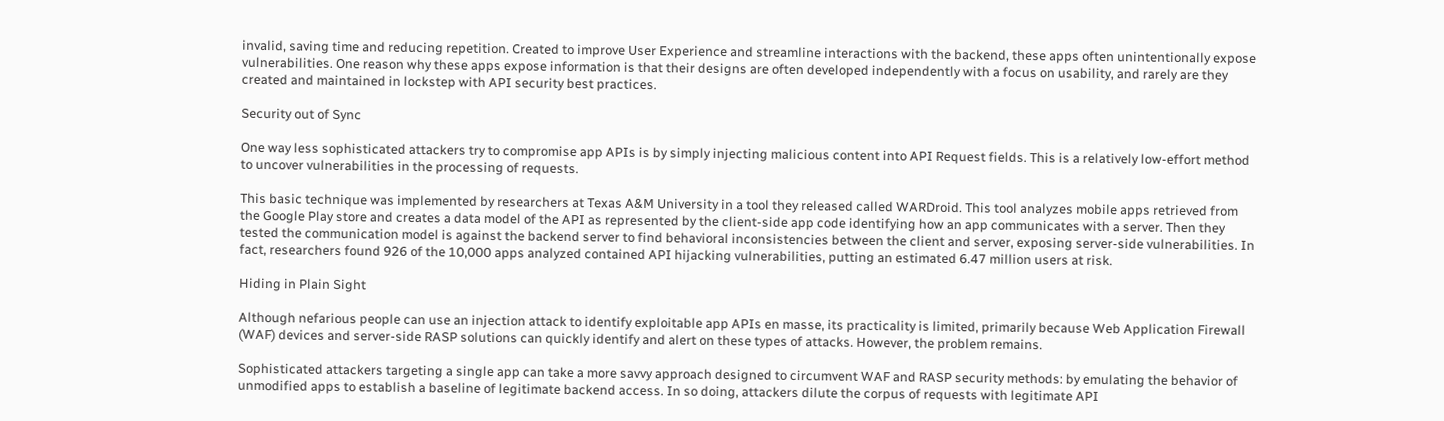invalid, saving time and reducing repetition. Created to improve User Experience and streamline interactions with the backend, these apps often unintentionally expose vulnerabilities. One reason why these apps expose information is that their designs are often developed independently with a focus on usability, and rarely are they created and maintained in lockstep with API security best practices.

Security out of Sync

One way less sophisticated attackers try to compromise app APIs is by simply injecting malicious content into API Request fields. This is a relatively low-effort method to uncover vulnerabilities in the processing of requests.

This basic technique was implemented by researchers at Texas A&M University in a tool they released called WARDroid. This tool analyzes mobile apps retrieved from the Google Play store and creates a data model of the API as represented by the client-side app code identifying how an app communicates with a server. Then they tested the communication model is against the backend server to find behavioral inconsistencies between the client and server, exposing server-side vulnerabilities. In fact, researchers found 926 of the 10,000 apps analyzed contained API hijacking vulnerabilities, putting an estimated 6.47 million users at risk.

Hiding in Plain Sight

Although nefarious people can use an injection attack to identify exploitable app APIs en masse, its practicality is limited, primarily because Web Application Firewall (WAF) devices and server-side RASP solutions can quickly identify and alert on these types of attacks. However, the problem remains.

Sophisticated attackers targeting a single app can take a more savvy approach designed to circumvent WAF and RASP security methods: by emulating the behavior of unmodified apps to establish a baseline of legitimate backend access. In so doing, attackers dilute the corpus of requests with legitimate API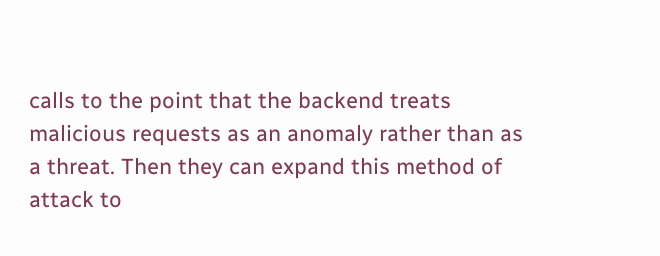calls to the point that the backend treats malicious requests as an anomaly rather than as a threat. Then they can expand this method of attack to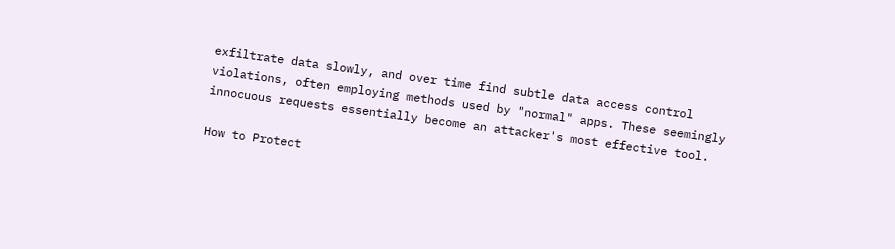exfiltrate data slowly, and over time find subtle data access control violations, often employing methods used by "normal" apps. These seemingly innocuous requests essentially become an attacker's most effective tool.

How to Protect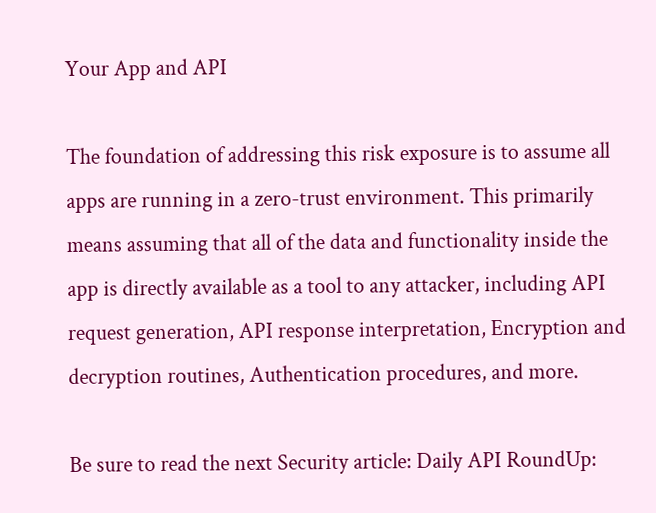Your App and API

The foundation of addressing this risk exposure is to assume all apps are running in a zero-trust environment. This primarily means assuming that all of the data and functionality inside the app is directly available as a tool to any attacker, including API request generation, API response interpretation, Encryption and decryption routines, Authentication procedures, and more.

Be sure to read the next Security article: Daily API RoundUp: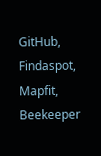GitHub, Findaspot, Mapfit, Beekeeper